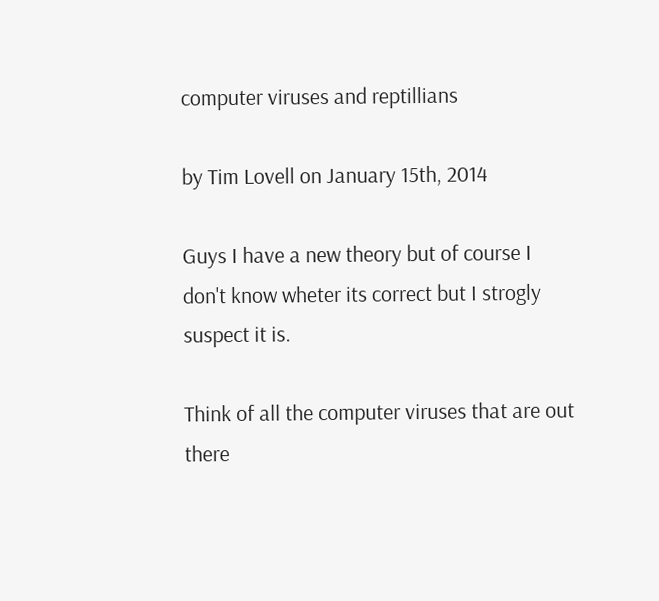computer viruses and reptillians

by Tim Lovell on January 15th, 2014

Guys I have a new theory but of course I don't know wheter its correct but I strogly suspect it is.

Think of all the computer viruses that are out there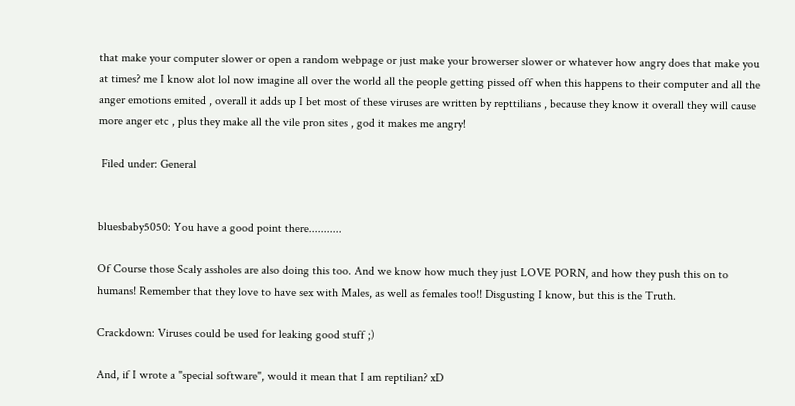that make your computer slower or open a random webpage or just make your browerser slower or whatever how angry does that make you at times? me I know alot lol now imagine all over the world all the people getting pissed off when this happens to their computer and all the anger emotions emited , overall it adds up I bet most of these viruses are written by repttilians , because they know it overall they will cause more anger etc , plus they make all the vile pron sites , god it makes me angry!

 Filed under: General


bluesbaby5050: You have a good point there...........

Of Course those Scaly assholes are also doing this too. And we know how much they just LOVE PORN, and how they push this on to humans! Remember that they love to have sex with Males, as well as females too!! Disgusting I know, but this is the Truth.

Crackdown: Viruses could be used for leaking good stuff ;)

And, if I wrote a "special software", would it mean that I am reptilian? xD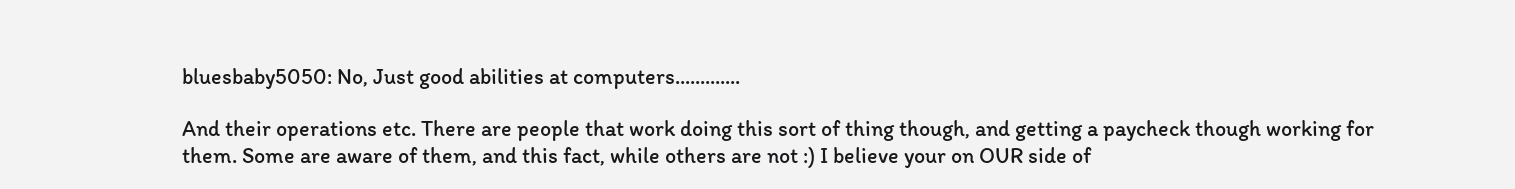bluesbaby5050: No, Just good abilities at computers.............

And their operations etc. There are people that work doing this sort of thing though, and getting a paycheck though working for them. Some are aware of them, and this fact, while others are not :) I believe your on OUR side of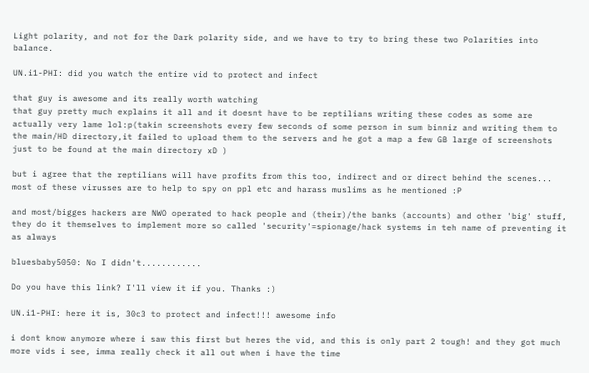Light polarity, and not for the Dark polarity side, and we have to try to bring these two Polarities into balance.

UN.i1-PHI: did you watch the entire vid to protect and infect

that guy is awesome and its really worth watching
that guy pretty much explains it all and it doesnt have to be reptilians writing these codes as some are actually very lame lol:p(takin screenshots every few seconds of some person in sum binniz and writing them to the main/HD directory,it failed to upload them to the servers and he got a map a few GB large of screenshots just to be found at the main directory xD )

but i agree that the reptilians will have profits from this too, indirect and or direct behind the scenes...
most of these virusses are to help to spy on ppl etc and harass muslims as he mentioned :P

and most/bigges hackers are NWO operated to hack people and (their)/the banks (accounts) and other 'big' stuff, they do it themselves to implement more so called 'security'=spionage/hack systems in teh name of preventing it as always

bluesbaby5050: No I didn't............

Do you have this link? I'll view it if you. Thanks :)

UN.i1-PHI: here it is, 30c3 to protect and infect!!! awesome info

i dont know anymore where i saw this first but heres the vid, and this is only part 2 tough! and they got much more vids i see, imma really check it all out when i have the time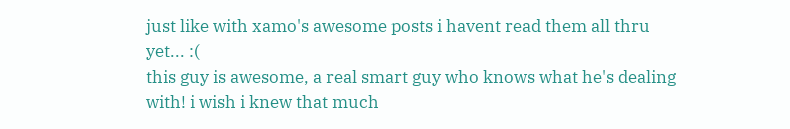just like with xamo's awesome posts i havent read them all thru yet... :(
this guy is awesome, a real smart guy who knows what he's dealing with! i wish i knew that much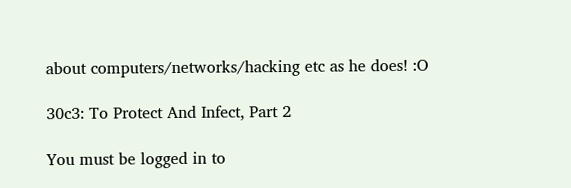about computers/networks/hacking etc as he does! :O

30c3: To Protect And Infect, Part 2

You must be logged in to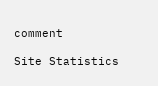comment

Site Statistics